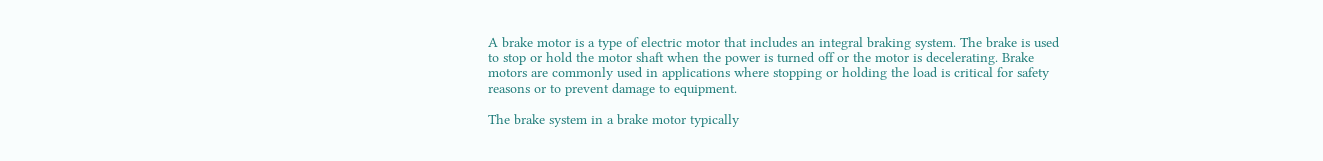A brake motor is a type of electric motor that includes an integral braking system. The brake is used to stop or hold the motor shaft when the power is turned off or the motor is decelerating. Brake motors are commonly used in applications where stopping or holding the load is critical for safety reasons or to prevent damage to equipment.

The brake system in a brake motor typically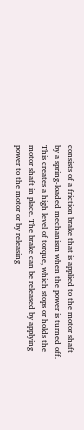consists of a friction brake that is applied to the motor shaft by a spring-loaded mechanism when the power is turned off. This creates a high level of torque, which stops or holds the motor shaft in place. The brake can be released by applying power to the motor or by releasing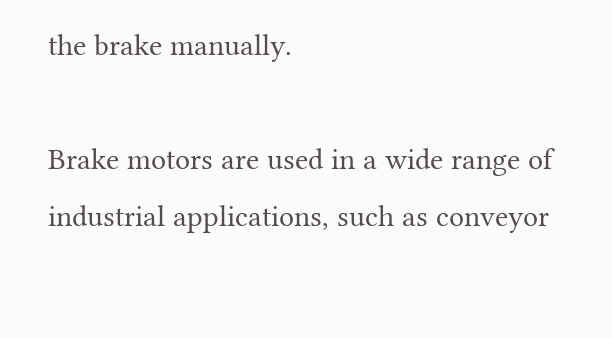the brake manually.

Brake motors are used in a wide range of industrial applications, such as conveyor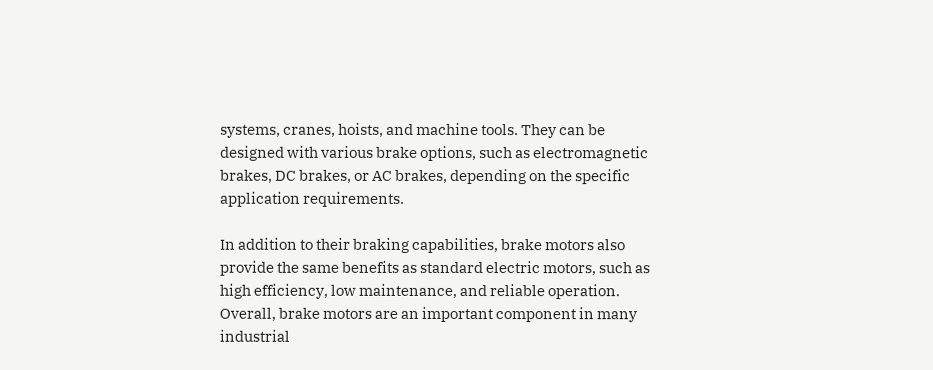systems, cranes, hoists, and machine tools. They can be designed with various brake options, such as electromagnetic brakes, DC brakes, or AC brakes, depending on the specific application requirements.

In addition to their braking capabilities, brake motors also provide the same benefits as standard electric motors, such as high efficiency, low maintenance, and reliable operation. Overall, brake motors are an important component in many industrial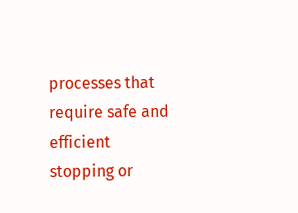processes that require safe and efficient stopping or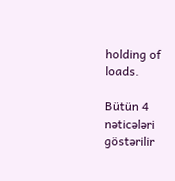holding of loads.

Bütün 4 nəticələri göstərilir